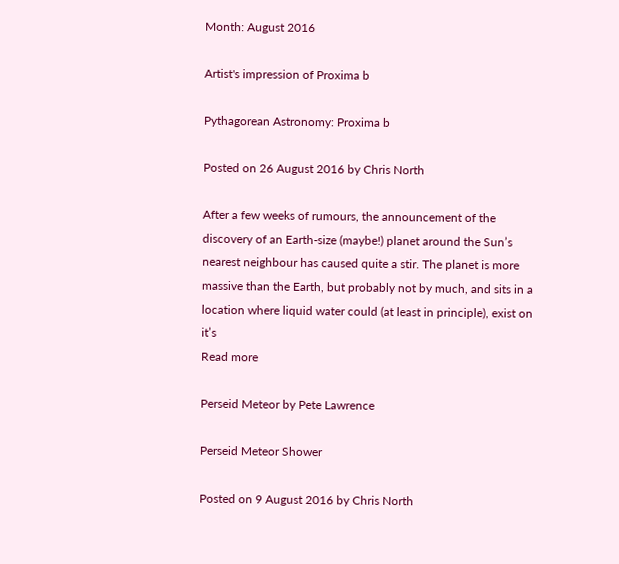Month: August 2016

Artist's impression of Proxima b

Pythagorean Astronomy: Proxima b

Posted on 26 August 2016 by Chris North

After a few weeks of rumours, the announcement of the discovery of an Earth-size (maybe!) planet around the Sun’s nearest neighbour has caused quite a stir. The planet is more massive than the Earth, but probably not by much, and sits in a location where liquid water could (at least in principle), exist on it’s
Read more

Perseid Meteor by Pete Lawrence

Perseid Meteor Shower

Posted on 9 August 2016 by Chris North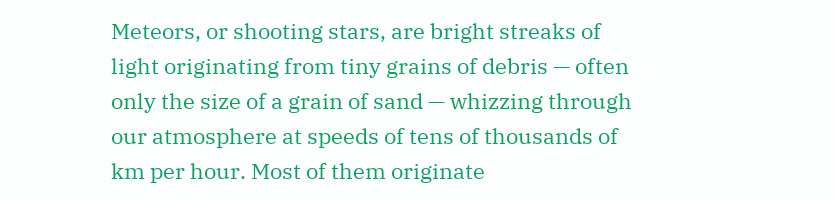Meteors, or shooting stars, are bright streaks of light originating from tiny grains of debris — often only the size of a grain of sand — whizzing through our atmosphere at speeds of tens of thousands of km per hour. Most of them originate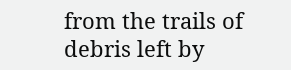from the trails of debris left by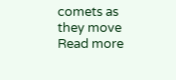comets as they move
Read more